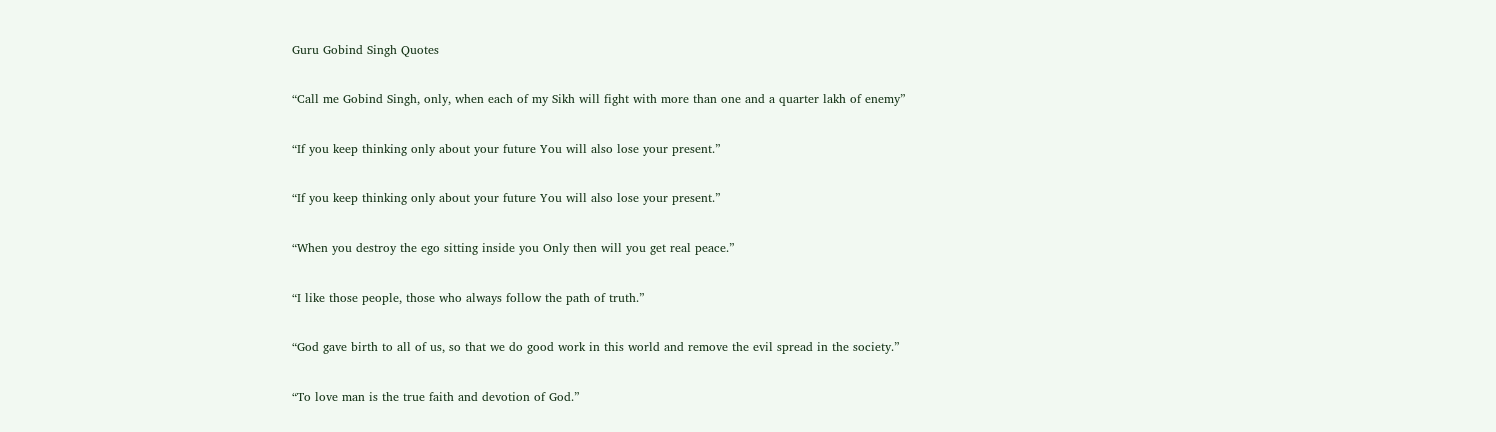Guru Gobind Singh Quotes

“Call me Gobind Singh, only, when each of my Sikh will fight with more than one and a quarter lakh of enemy”

“If you keep thinking only about your future You will also lose your present.”

“If you keep thinking only about your future You will also lose your present.”

“When you destroy the ego sitting inside you Only then will you get real peace.”

“I like those people, those who always follow the path of truth.”

“God gave birth to all of us, so that we do good work in this world and remove the evil spread in the society.”

“To love man is the true faith and devotion of God.”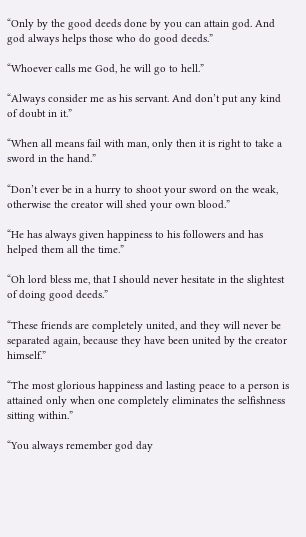“Only by the good deeds done by you can attain god. And god always helps those who do good deeds.”

“Whoever calls me God, he will go to hell.”

“Always consider me as his servant. And don’t put any kind of doubt in it.”

“When all means fail with man, only then it is right to take a sword in the hand.”

“Don’t ever be in a hurry to shoot your sword on the weak, otherwise the creator will shed your own blood.”

“He has always given happiness to his followers and has helped them all the time.”

“Oh lord bless me, that I should never hesitate in the slightest of doing good deeds.”

“These friends are completely united, and they will never be separated again, because they have been united by the creator himself.”

“The most glorious happiness and lasting peace to a person is attained only when one completely eliminates the selfishness sitting within.”

“You always remember god day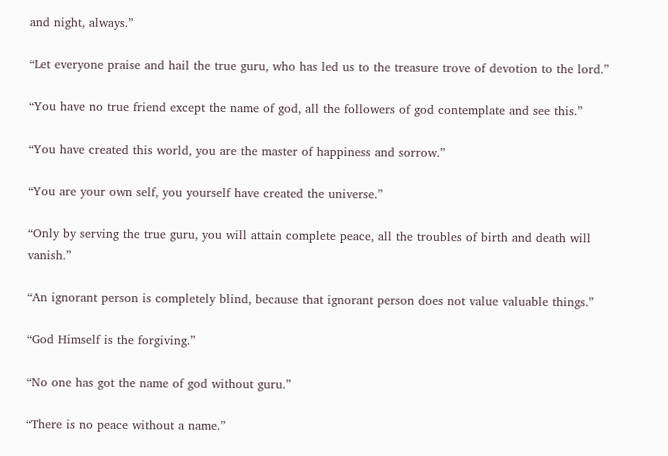and night, always.”

“Let everyone praise and hail the true guru, who has led us to the treasure trove of devotion to the lord.”

“You have no true friend except the name of god, all the followers of god contemplate and see this.”

“You have created this world, you are the master of happiness and sorrow.”

“You are your own self, you yourself have created the universe.”

“Only by serving the true guru, you will attain complete peace, all the troubles of birth and death will vanish.”

“An ignorant person is completely blind, because that ignorant person does not value valuable things.”

“God Himself is the forgiving.”

“No one has got the name of god without guru.”

“There is no peace without a name.”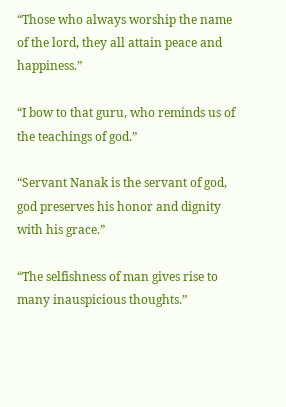“Those who always worship the name of the lord, they all attain peace and happiness.”

“I bow to that guru, who reminds us of the teachings of god.”

“Servant Nanak is the servant of god, god preserves his honor and dignity with his grace.”

“The selfishness of man gives rise to many inauspicious thoughts.”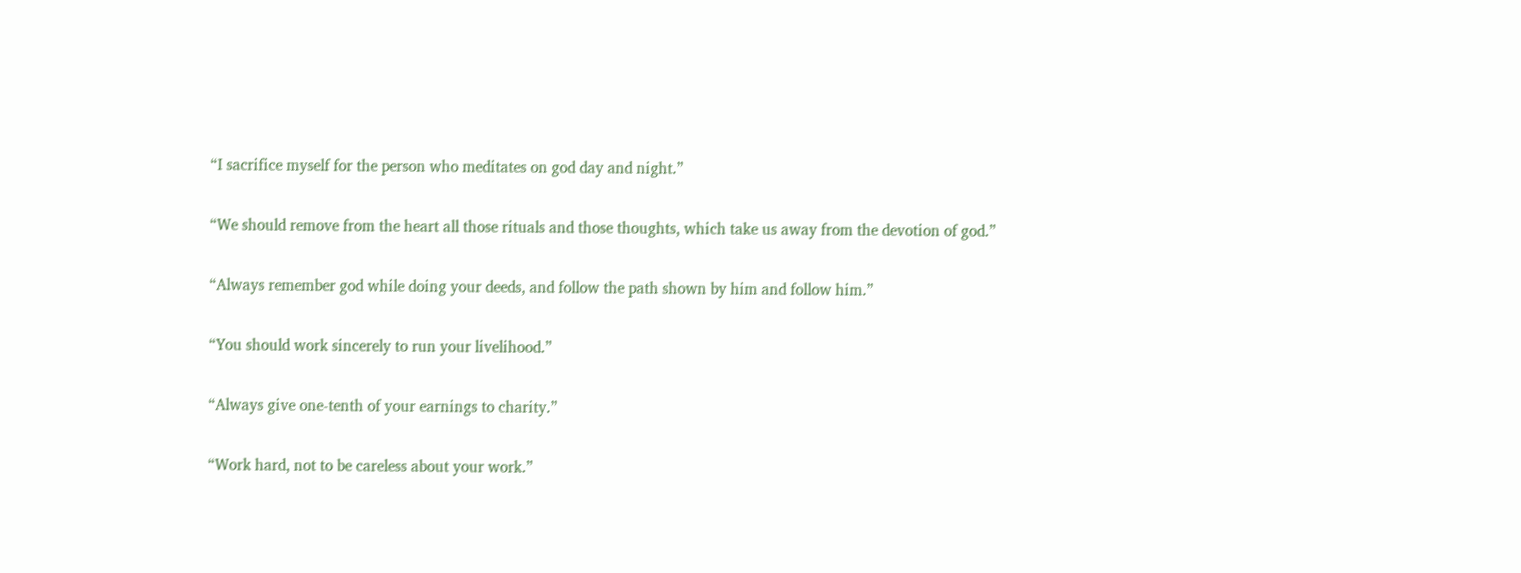“I sacrifice myself for the person who meditates on god day and night.”

“We should remove from the heart all those rituals and those thoughts, which take us away from the devotion of god.”

“Always remember god while doing your deeds, and follow the path shown by him and follow him.”

“You should work sincerely to run your livelihood.”

“Always give one-tenth of your earnings to charity.”

“Work hard, not to be careless about your work.”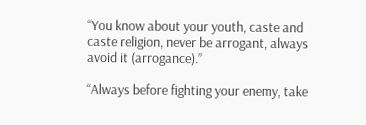“You know about your youth, caste and caste religion, never be arrogant, always avoid it (arrogance).”

“Always before fighting your enemy, take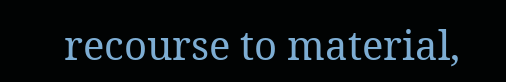recourse to material,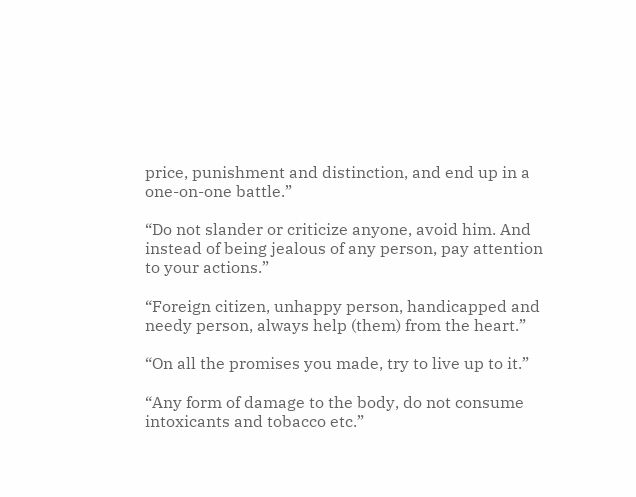price, punishment and distinction, and end up in a one-on-one battle.”

“Do not slander or criticize anyone, avoid him. And instead of being jealous of any person, pay attention to your actions.”

“Foreign citizen, unhappy person, handicapped and needy person, always help (them) from the heart.”

“On all the promises you made, try to live up to it.”

“Any form of damage to the body, do not consume intoxicants and tobacco etc.”